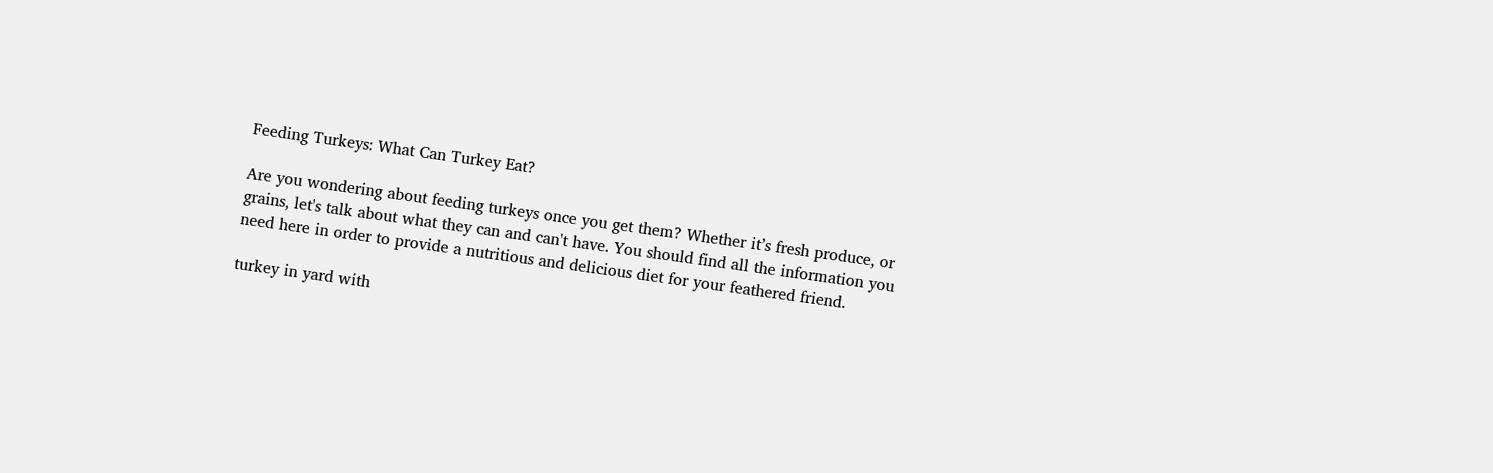Feeding Turkeys: What Can Turkey Eat?

Are you wondering about feeding turkeys once you get them? Whether it’s fresh produce, or grains, let's talk about what they can and can't have. You should find all the information you need here in order to provide a nutritious and delicious diet for your feathered friend.

turkey in yard with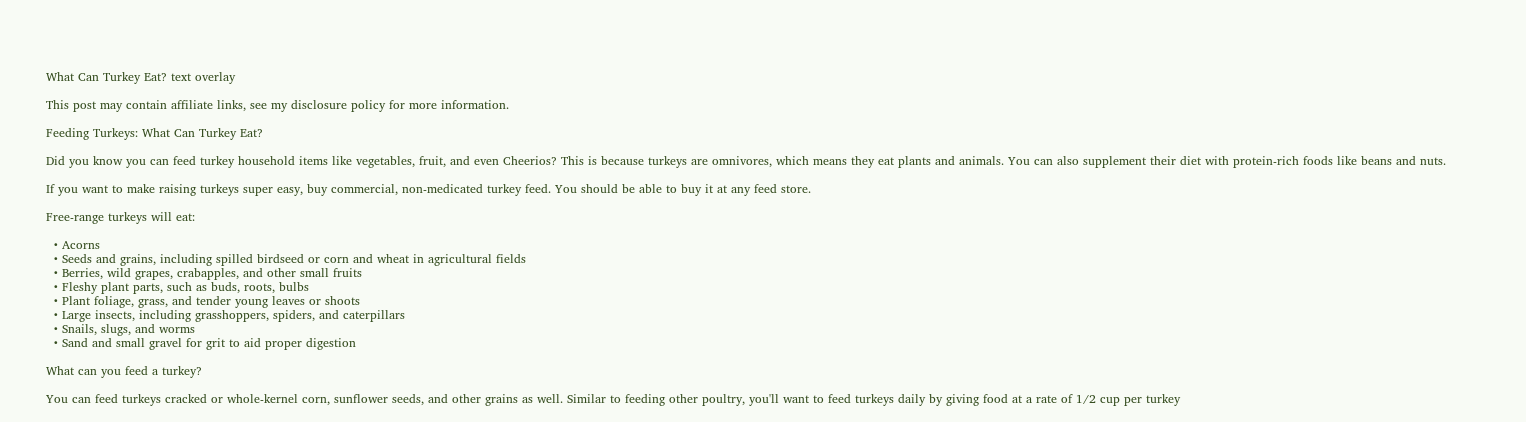What Can Turkey Eat? text overlay

This post may contain affiliate links, see my disclosure policy for more information.

Feeding Turkeys: What Can Turkey Eat?

Did you know you can feed turkey household items like vegetables, fruit, and even Cheerios? This is because turkeys are omnivores, which means they eat plants and animals. You can also supplement their diet with protein-rich foods like beans and nuts.

If you want to make raising turkeys super easy, buy commercial, non-medicated turkey feed. You should be able to buy it at any feed store.

Free-range turkeys will eat:

  • Acorns
  • Seeds and grains, including spilled birdseed or corn and wheat in agricultural fields
  • Berries, wild grapes, crabapples, and other small fruits
  • Fleshy plant parts, such as buds, roots, bulbs
  • Plant foliage, grass, and tender young leaves or shoots
  • Large insects, including grasshoppers, spiders, and caterpillars
  • Snails, slugs, and worms
  • Sand and small gravel for grit to aid proper digestion

What can you feed a turkey?

You can feed turkeys cracked or whole-kernel corn, sunflower seeds, and other grains as well. Similar to feeding other poultry, you'll want to feed turkeys daily by giving food at a rate of 1/2 cup per turkey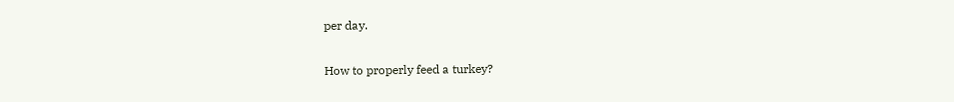per day.

How to properly feed a turkey?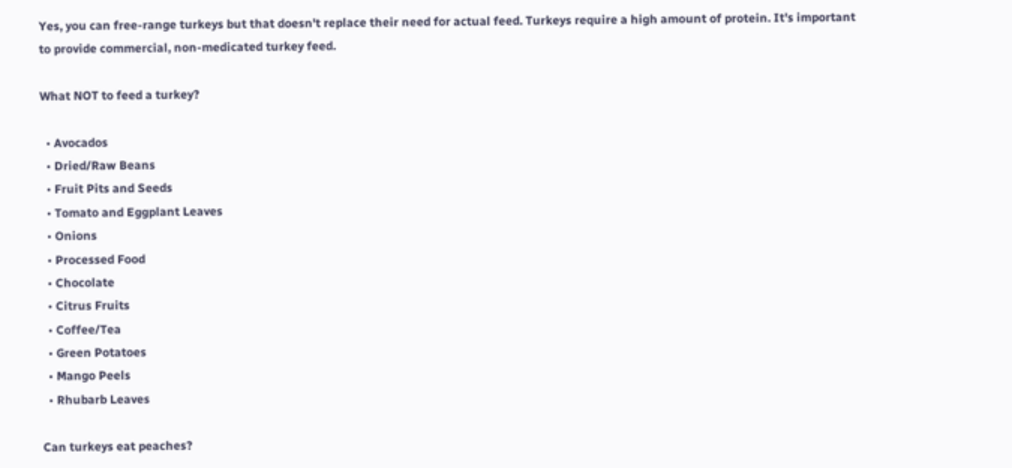Yes, you can free-range turkeys but that doesn't replace their need for actual feed. Turkeys require a high amount of protein. It's important to provide commercial, non-medicated turkey feed.

What NOT to feed a turkey?

  • Avocados
  • Dried/Raw Beans
  • Fruit Pits and Seeds
  • Tomato and Eggplant Leaves
  • Onions
  • Processed Food
  • Chocolate
  • Citrus Fruits
  • Coffee/Tea
  • Green Potatoes
  • Mango Peels
  • Rhubarb Leaves

Can turkeys eat peaches?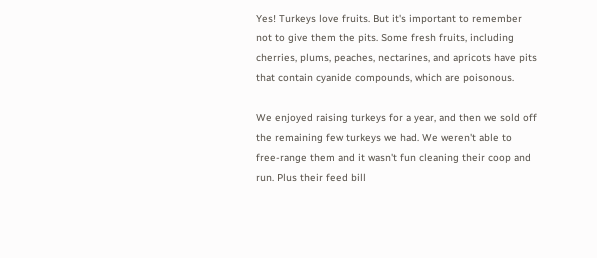Yes! Turkeys love fruits. But it's important to remember not to give them the pits. Some fresh fruits, including cherries, plums, peaches, nectarines, and apricots have pits that contain cyanide compounds, which are poisonous.

We enjoyed raising turkeys for a year, and then we sold off the remaining few turkeys we had. We weren't able to free-range them and it wasn't fun cleaning their coop and run. Plus their feed bill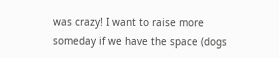was crazy! I want to raise more someday if we have the space (dogs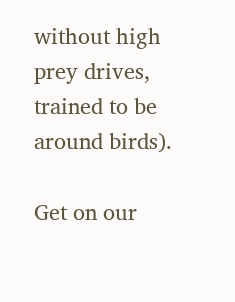without high prey drives, trained to be around birds).

Get on our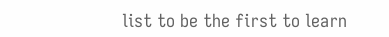list to be the first to learn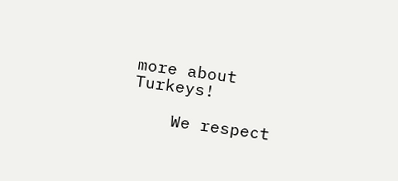more about Turkeys!

    We respect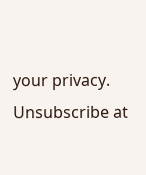your privacy. Unsubscribe at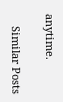anytime.

    Similar Posts